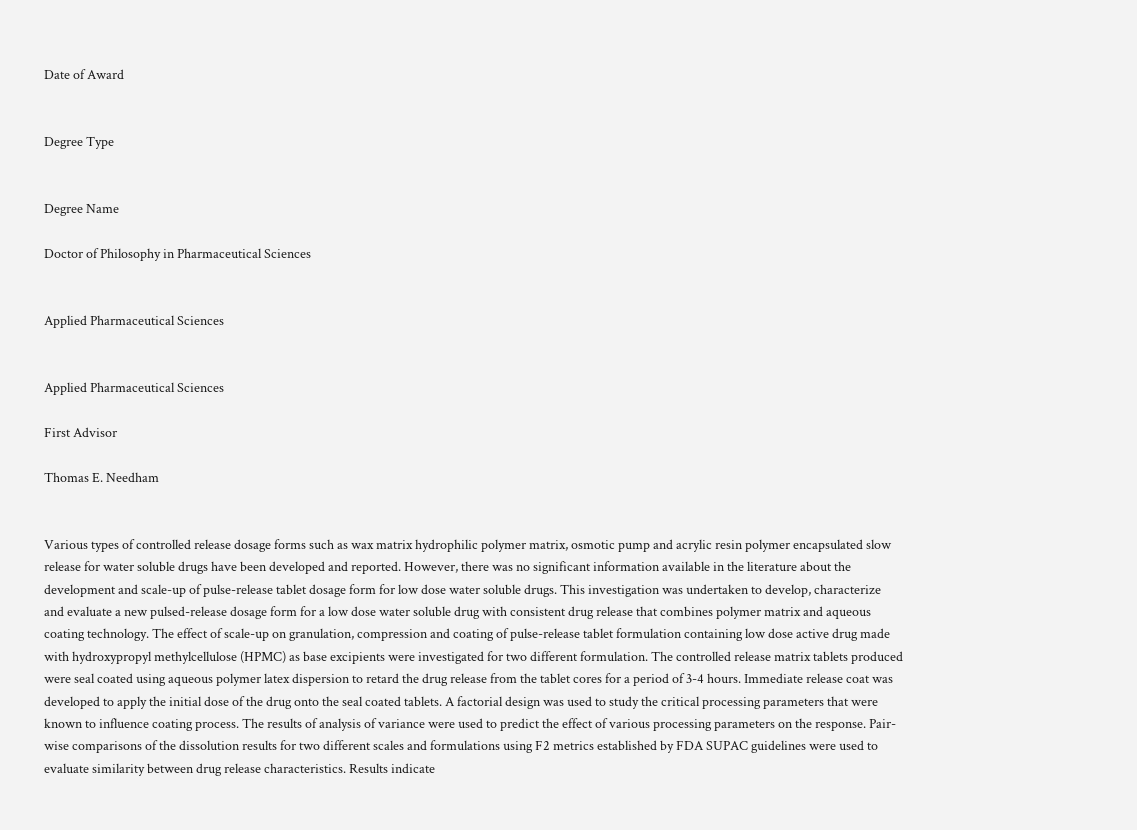Date of Award


Degree Type


Degree Name

Doctor of Philosophy in Pharmaceutical Sciences


Applied Pharmaceutical Sciences


Applied Pharmaceutical Sciences

First Advisor

Thomas E. Needham


Various types of controlled release dosage forms such as wax matrix hydrophilic polymer matrix, osmotic pump and acrylic resin polymer encapsulated slow release for water soluble drugs have been developed and reported. However, there was no significant information available in the literature about the development and scale-up of pulse-release tablet dosage form for low dose water soluble drugs. This investigation was undertaken to develop, characterize and evaluate a new pulsed-release dosage form for a low dose water soluble drug with consistent drug release that combines polymer matrix and aqueous coating technology. The effect of scale-up on granulation, compression and coating of pulse-release tablet formulation containing low dose active drug made with hydroxypropyl methylcellulose (HPMC) as base excipients were investigated for two different formulation. The controlled release matrix tablets produced were seal coated using aqueous polymer latex dispersion to retard the drug release from the tablet cores for a period of 3-4 hours. Immediate release coat was developed to apply the initial dose of the drug onto the seal coated tablets. A factorial design was used to study the critical processing parameters that were known to influence coating process. The results of analysis of variance were used to predict the effect of various processing parameters on the response. Pair-wise comparisons of the dissolution results for two different scales and formulations using F2 metrics established by FDA SUPAC guidelines were used to evaluate similarity between drug release characteristics. Results indicate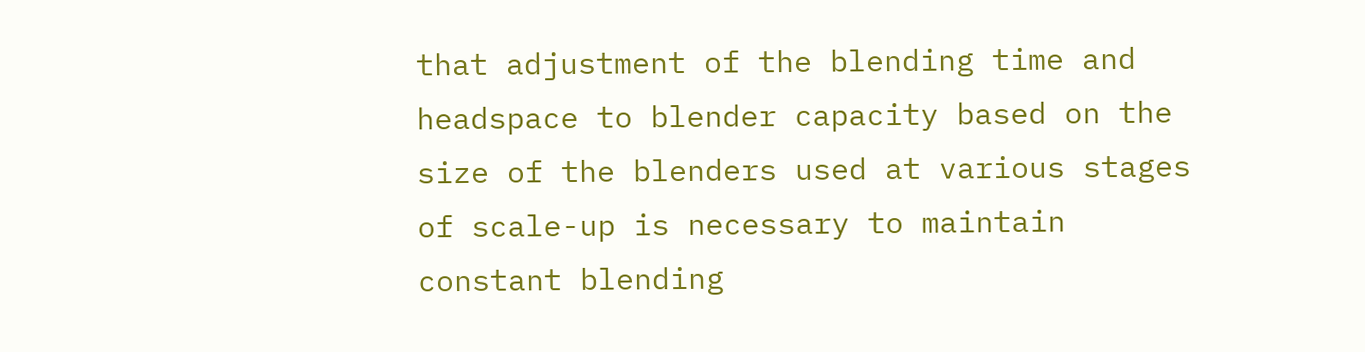that adjustment of the blending time and headspace to blender capacity based on the size of the blenders used at various stages of scale-up is necessary to maintain constant blending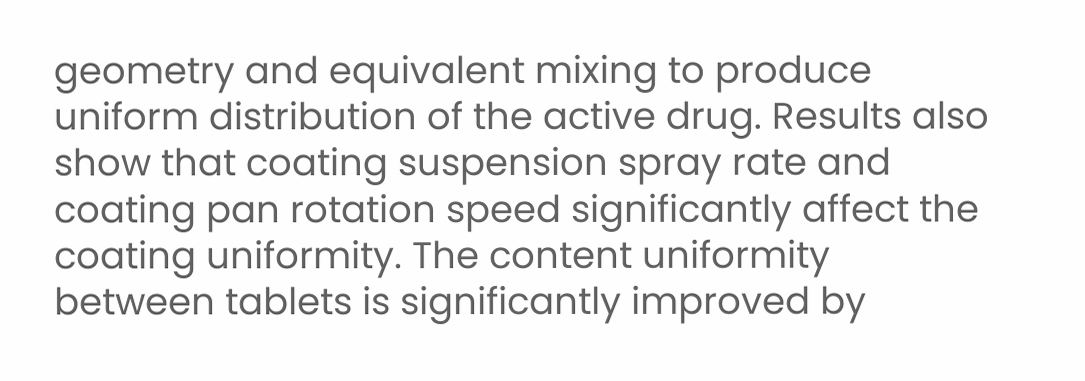geometry and equivalent mixing to produce uniform distribution of the active drug. Results also show that coating suspension spray rate and coating pan rotation speed significantly affect the coating uniformity. The content uniformity between tablets is significantly improved by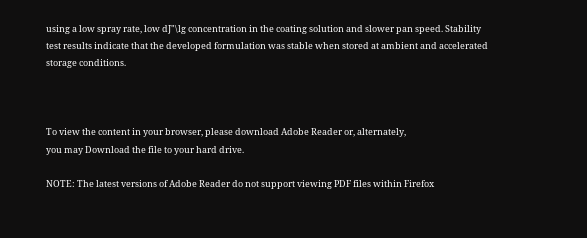using a low spray rate, low dJ"\lg concentration in the coating solution and slower pan speed. Stability test results indicate that the developed formulation was stable when stored at ambient and accelerated storage conditions.



To view the content in your browser, please download Adobe Reader or, alternately,
you may Download the file to your hard drive.

NOTE: The latest versions of Adobe Reader do not support viewing PDF files within Firefox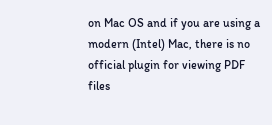on Mac OS and if you are using a modern (Intel) Mac, there is no official plugin for viewing PDF files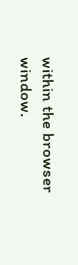within the browser window.